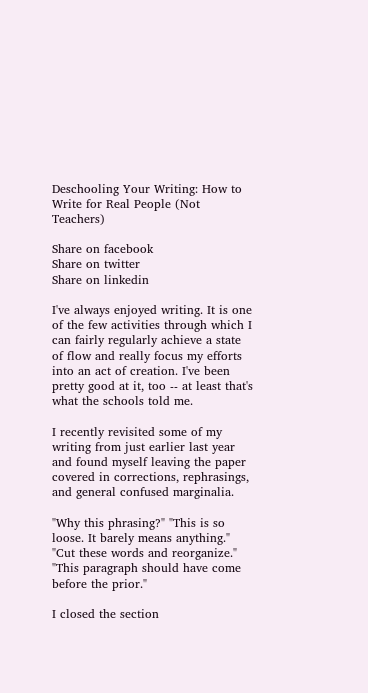Deschooling Your Writing: How to Write for Real People (Not Teachers)

Share on facebook
Share on twitter
Share on linkedin

I've always enjoyed writing. It is one of the few activities through which I can fairly regularly achieve a state of flow and really focus my efforts into an act of creation. I've been pretty good at it, too -- at least that's what the schools told me.

I recently revisited some of my writing from just earlier last year and found myself leaving the paper covered in corrections, rephrasings, and general confused marginalia.

"Why this phrasing?" "This is so loose. It barely means anything." "Cut these words and reorganize." "This paragraph should have come before the prior."

I closed the section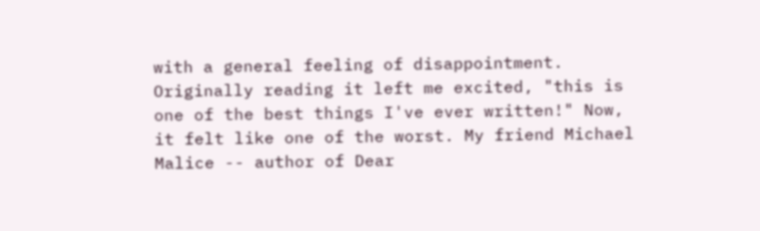with a general feeling of disappointment. Originally reading it left me excited, "this is one of the best things I've ever written!" Now, it felt like one of the worst. My friend Michael Malice -- author of Dear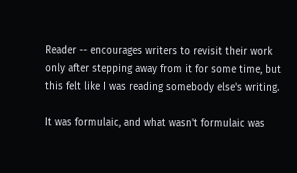Reader -- encourages writers to revisit their work only after stepping away from it for some time, but this felt like I was reading somebody else's writing.

It was formulaic, and what wasn't formulaic was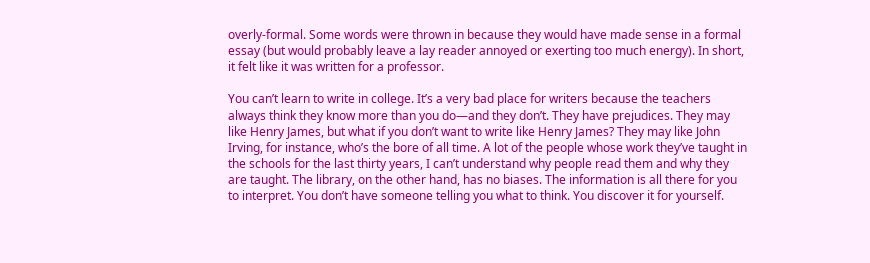overly-formal. Some words were thrown in because they would have made sense in a formal essay (but would probably leave a lay reader annoyed or exerting too much energy). In short, it felt like it was written for a professor.

You can’t learn to write in college. It’s a very bad place for writers because the teachers always think they know more than you do—and they don’t. They have prejudices. They may like Henry James, but what if you don’t want to write like Henry James? They may like John Irving, for instance, who’s the bore of all time. A lot of the people whose work they’ve taught in the schools for the last thirty years, I can’t understand why people read them and why they are taught. The library, on the other hand, has no biases. The information is all there for you to interpret. You don’t have someone telling you what to think. You discover it for yourself.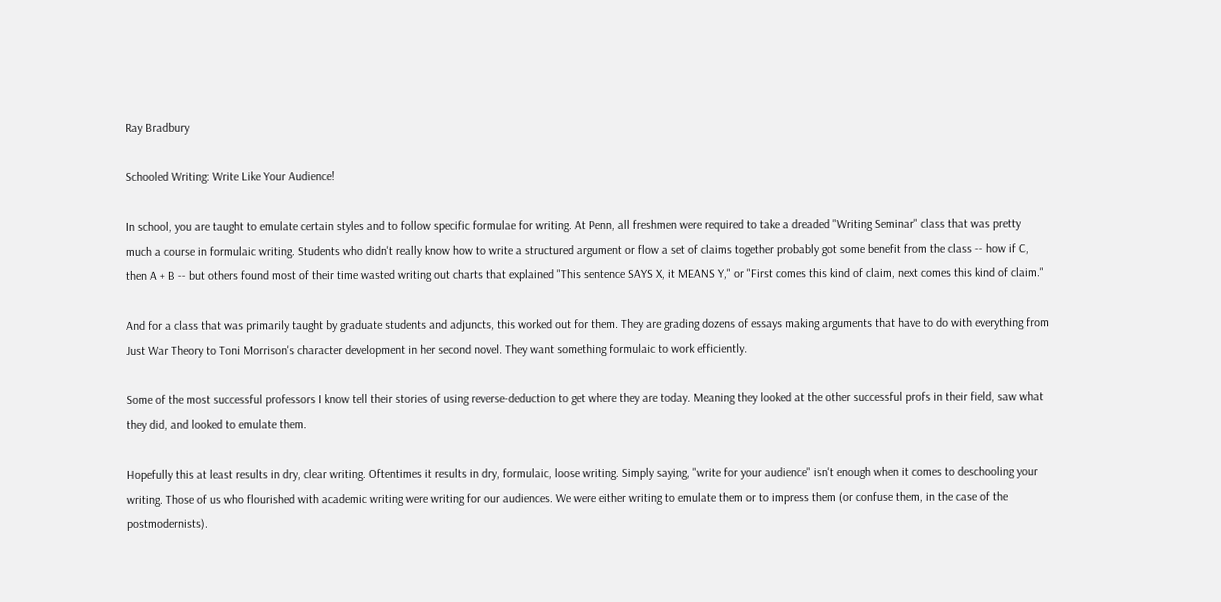Ray Bradbury

Schooled Writing: Write Like Your Audience!

In school, you are taught to emulate certain styles and to follow specific formulae for writing. At Penn, all freshmen were required to take a dreaded "Writing Seminar" class that was pretty much a course in formulaic writing. Students who didn't really know how to write a structured argument or flow a set of claims together probably got some benefit from the class -- how if C, then A + B -- but others found most of their time wasted writing out charts that explained "This sentence SAYS X, it MEANS Y," or "First comes this kind of claim, next comes this kind of claim."

And for a class that was primarily taught by graduate students and adjuncts, this worked out for them. They are grading dozens of essays making arguments that have to do with everything from Just War Theory to Toni Morrison's character development in her second novel. They want something formulaic to work efficiently.

Some of the most successful professors I know tell their stories of using reverse-deduction to get where they are today. Meaning they looked at the other successful profs in their field, saw what they did, and looked to emulate them.

Hopefully this at least results in dry, clear writing. Oftentimes it results in dry, formulaic, loose writing. Simply saying, "write for your audience" isn't enough when it comes to deschooling your writing. Those of us who flourished with academic writing were writing for our audiences. We were either writing to emulate them or to impress them (or confuse them, in the case of the postmodernists).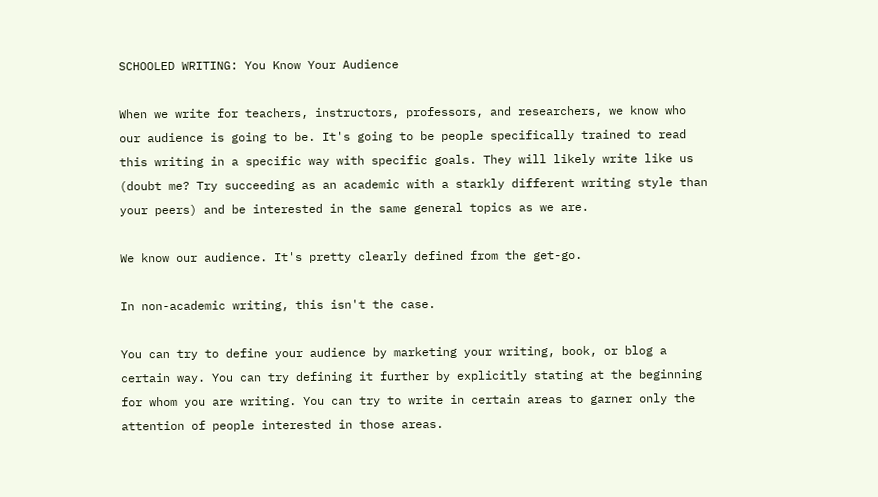SCHOOLED WRITING: You Know Your Audience

When we write for teachers, instructors, professors, and researchers, we know who our audience is going to be. It's going to be people specifically trained to read this writing in a specific way with specific goals. They will likely write like us (doubt me? Try succeeding as an academic with a starkly different writing style than your peers) and be interested in the same general topics as we are.

We know our audience. It's pretty clearly defined from the get-go.

In non-academic writing, this isn't the case.

You can try to define your audience by marketing your writing, book, or blog a certain way. You can try defining it further by explicitly stating at the beginning for whom you are writing. You can try to write in certain areas to garner only the attention of people interested in those areas.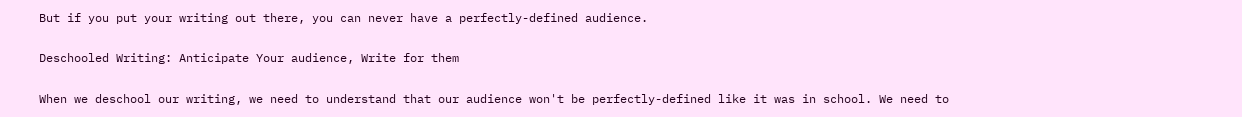But if you put your writing out there, you can never have a perfectly-defined audience.

Deschooled Writing: Anticipate Your audience, Write for them

When we deschool our writing, we need to understand that our audience won't be perfectly-defined like it was in school. We need to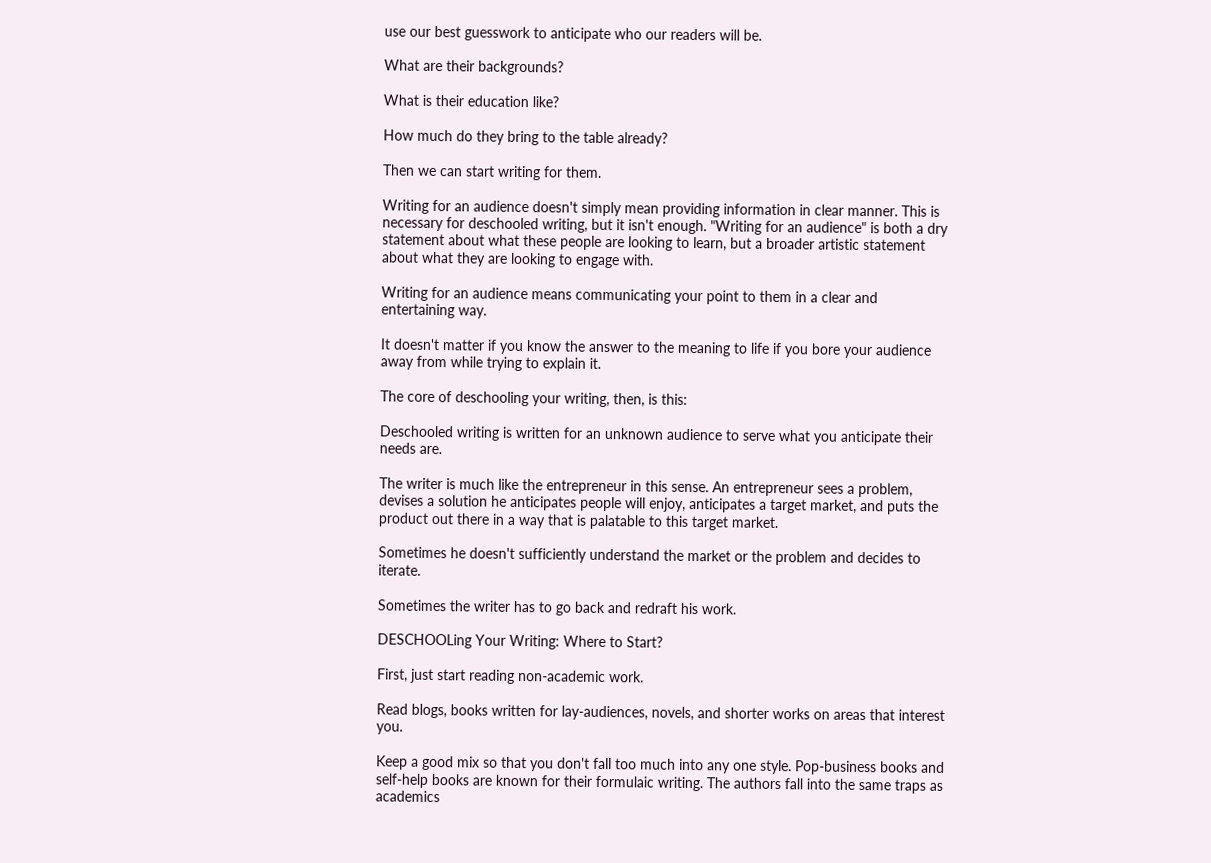use our best guesswork to anticipate who our readers will be.

What are their backgrounds?

What is their education like?

How much do they bring to the table already?

Then we can start writing for them.

Writing for an audience doesn't simply mean providing information in clear manner. This is necessary for deschooled writing, but it isn't enough. "Writing for an audience" is both a dry statement about what these people are looking to learn, but a broader artistic statement about what they are looking to engage with.

Writing for an audience means communicating your point to them in a clear and entertaining way.

It doesn't matter if you know the answer to the meaning to life if you bore your audience away from while trying to explain it.

The core of deschooling your writing, then, is this:

Deschooled writing is written for an unknown audience to serve what you anticipate their needs are.

The writer is much like the entrepreneur in this sense. An entrepreneur sees a problem, devises a solution he anticipates people will enjoy, anticipates a target market, and puts the product out there in a way that is palatable to this target market.

Sometimes he doesn't sufficiently understand the market or the problem and decides to iterate.

Sometimes the writer has to go back and redraft his work.

DESCHOOLing Your Writing: Where to Start?

First, just start reading non-academic work.

Read blogs, books written for lay-audiences, novels, and shorter works on areas that interest you.

Keep a good mix so that you don't fall too much into any one style. Pop-business books and self-help books are known for their formulaic writing. The authors fall into the same traps as academics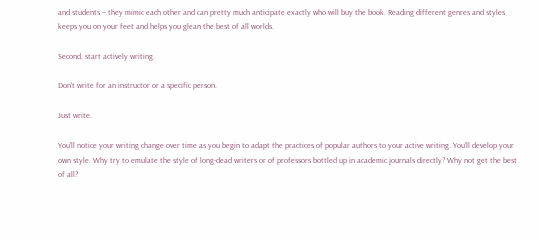and students -- they mimic each other and can pretty much anticipate exactly who will buy the book. Reading different genres and styles keeps you on your feet and helps you glean the best of all worlds.

Second, start actively writing.

Don't write for an instructor or a specific person.

Just write.

You'll notice your writing change over time as you begin to adapt the practices of popular authors to your active writing. You'll develop your own style. Why try to emulate the style of long-dead writers or of professors bottled up in academic journals directly? Why not get the best of all?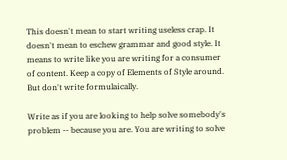This doesn't mean to start writing useless crap. It doesn't mean to eschew grammar and good style. It means to write like you are writing for a consumer of content. Keep a copy of Elements of Style around. But don't write formulaically.

Write as if you are looking to help solve somebody's problem -- because you are. You are writing to solve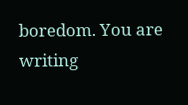boredom. You are writing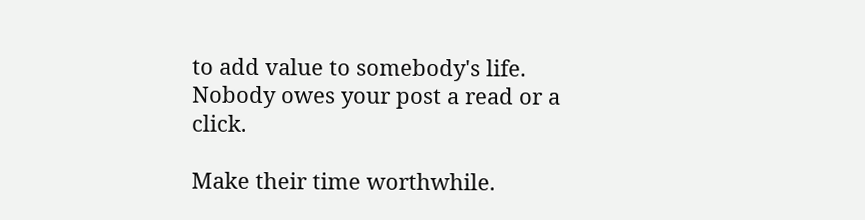to add value to somebody's life. Nobody owes your post a read or a click.

Make their time worthwhile.